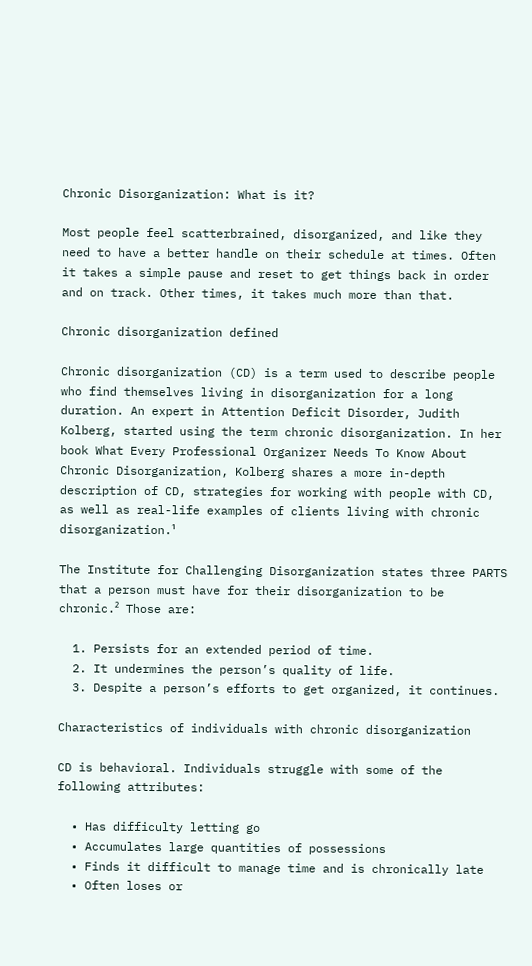Chronic Disorganization: What is it?

Most people feel scatterbrained, disorganized, and like they need to have a better handle on their schedule at times. Often it takes a simple pause and reset to get things back in order and on track. Other times, it takes much more than that.

Chronic disorganization defined

Chronic disorganization (CD) is a term used to describe people who find themselves living in disorganization for a long duration. An expert in Attention Deficit Disorder, Judith Kolberg, started using the term chronic disorganization. In her book What Every Professional Organizer Needs To Know About Chronic Disorganization, Kolberg shares a more in-depth description of CD, strategies for working with people with CD, as well as real-life examples of clients living with chronic disorganization.¹

The Institute for Challenging Disorganization states three PARTS that a person must have for their disorganization to be chronic.² Those are:

  1. Persists for an extended period of time.
  2. It undermines the person’s quality of life.
  3. Despite a person’s efforts to get organized, it continues.

Characteristics of individuals with chronic disorganization

CD is behavioral. Individuals struggle with some of the following attributes:

  • Has difficulty letting go
  • Accumulates large quantities of possessions
  • Finds it difficult to manage time and is chronically late
  • Often loses or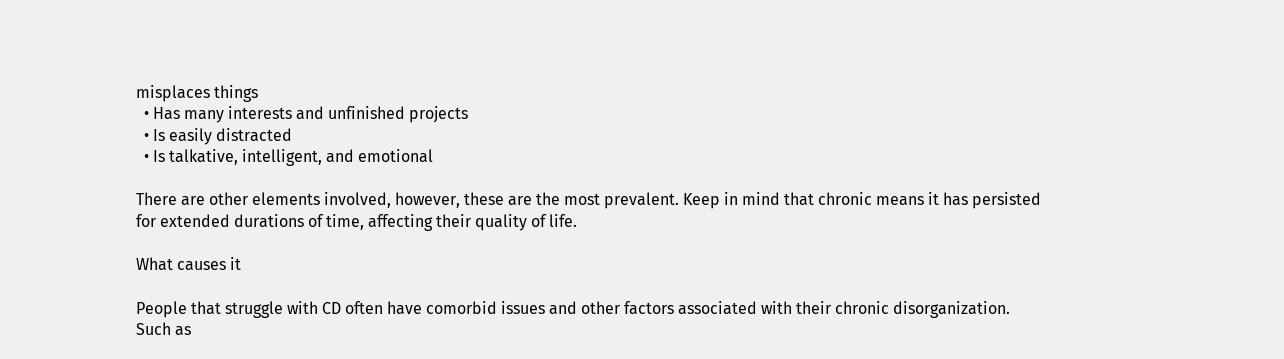misplaces things
  • Has many interests and unfinished projects
  • Is easily distracted
  • Is talkative, intelligent, and emotional

There are other elements involved, however, these are the most prevalent. Keep in mind that chronic means it has persisted for extended durations of time, affecting their quality of life.

What causes it

People that struggle with CD often have comorbid issues and other factors associated with their chronic disorganization.   Such as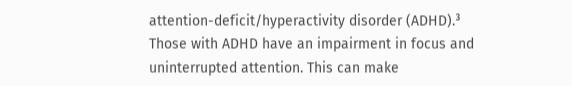attention-deficit/hyperactivity disorder (ADHD).³ Those with ADHD have an impairment in focus and uninterrupted attention. This can make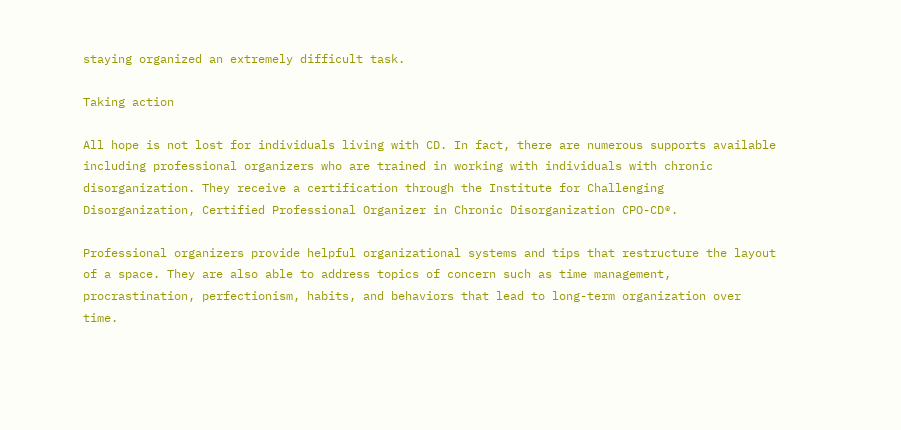staying organized an extremely difficult task.

Taking action

All hope is not lost for individuals living with CD. In fact, there are numerous supports available including professional organizers who are trained in working with individuals with chronic disorganization. They receive a certification through the Institute for Challenging Disorganization, Certified Professional Organizer in Chronic Disorganization CPO-CD®.

Professional organizers provide helpful organizational systems and tips that restructure the layout of a space. They are also able to address topics of concern such as time management, procrastination, perfectionism, habits, and behaviors that lead to long-term organization over time.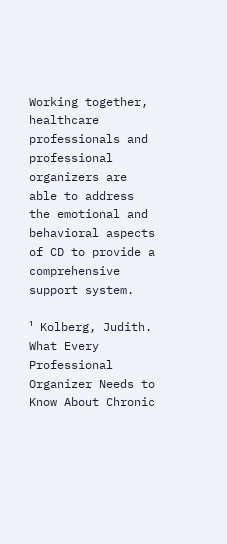Working together, healthcare professionals and professional organizers are able to address the emotional and behavioral aspects of CD to provide a comprehensive support system.

¹ Kolberg, Judith. What Every Professional Organizer Needs to Know About Chronic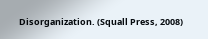Disorganization. (Squall Press, 2008)